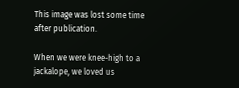This image was lost some time after publication.

When we were knee-high to a jackalope, we loved us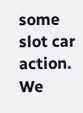some slot car action. We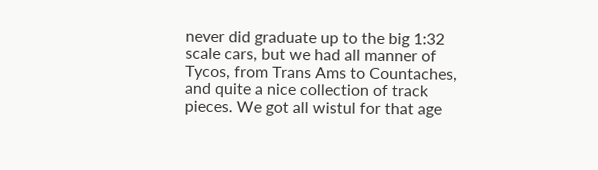never did graduate up to the big 1:32 scale cars, but we had all manner of Tycos, from Trans Ams to Countaches, and quite a nice collection of track pieces. We got all wistul for that age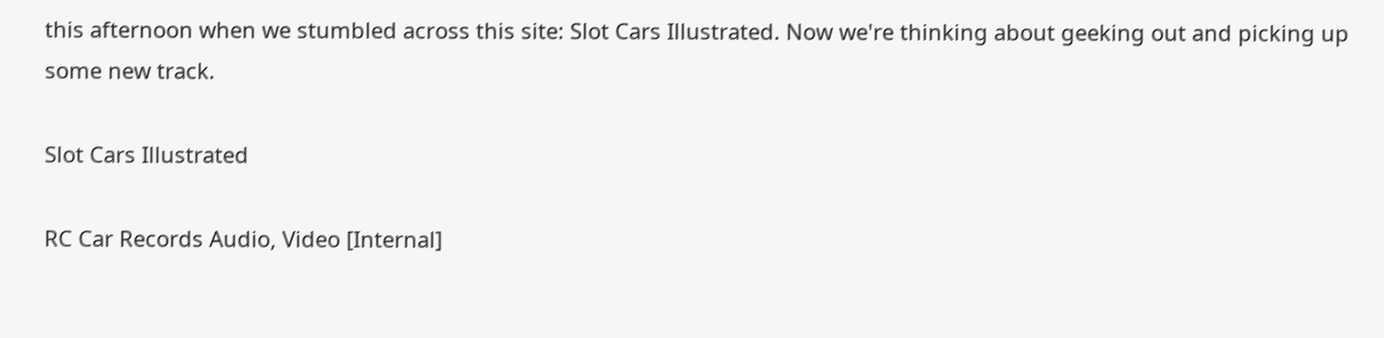this afternoon when we stumbled across this site: Slot Cars Illustrated. Now we're thinking about geeking out and picking up some new track.

Slot Cars Illustrated

RC Car Records Audio, Video [Internal]